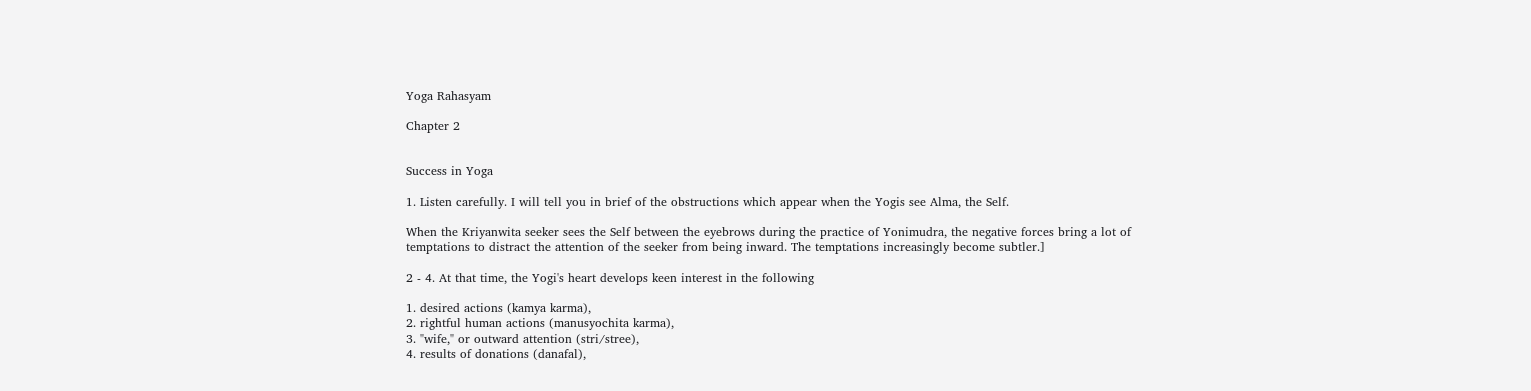Yoga Rahasyam

Chapter 2


Success in Yoga

1. Listen carefully. I will tell you in brief of the obstructions which appear when the Yogis see Alma, the Self.

When the Kriyanwita seeker sees the Self between the eyebrows during the practice of Yonimudra, the negative forces bring a lot of temptations to distract the attention of the seeker from being inward. The temptations increasingly become subtler.]

2 - 4. At that time, the Yogi's heart develops keen interest in the following

1. desired actions (kamya karma),
2. rightful human actions (manusyochita karma),
3. "wife," or outward attention (stri/stree),
4. results of donations (danafal),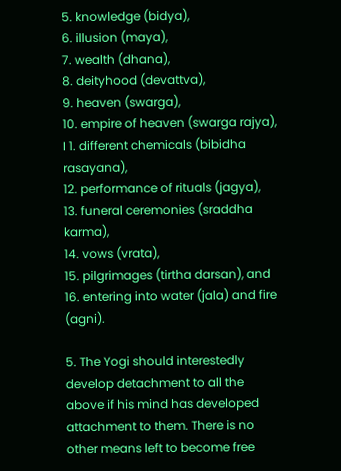5. knowledge (bidya),
6. illusion (maya),
7. wealth (dhana),
8. deityhood (devattva),
9. heaven (swarga),
10. empire of heaven (swarga rajya),
I 1. different chemicals (bibidha rasayana),
12. performance of rituals (jagya),
13. funeral ceremonies (sraddha karma),
14. vows (vrata),
15. pilgrimages (tirtha darsan), and
16. entering into water (jala) and fire (agni).

5. The Yogi should interestedly develop detachment to all the above if his mind has developed attachment to them. There is no other means left to become free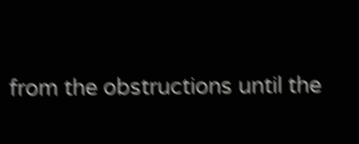from the obstructions until the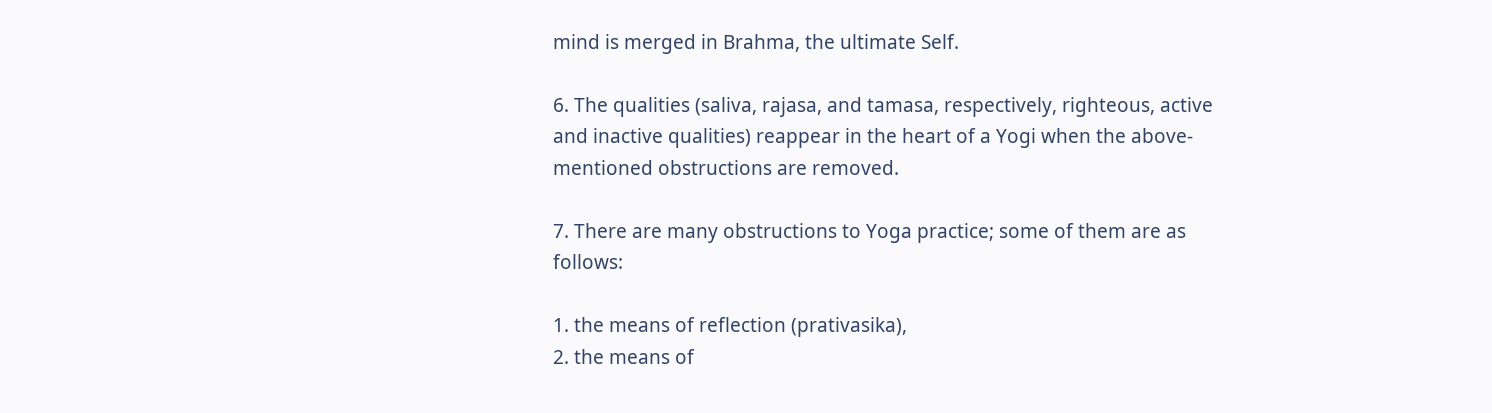mind is merged in Brahma, the ultimate Self.

6. The qualities (saliva, rajasa, and tamasa, respectively, righteous, active and inactive qualities) reappear in the heart of a Yogi when the above-mentioned obstructions are removed.

7. There are many obstructions to Yoga practice; some of them are as follows:

1. the means of reflection (prativasika),
2. the means of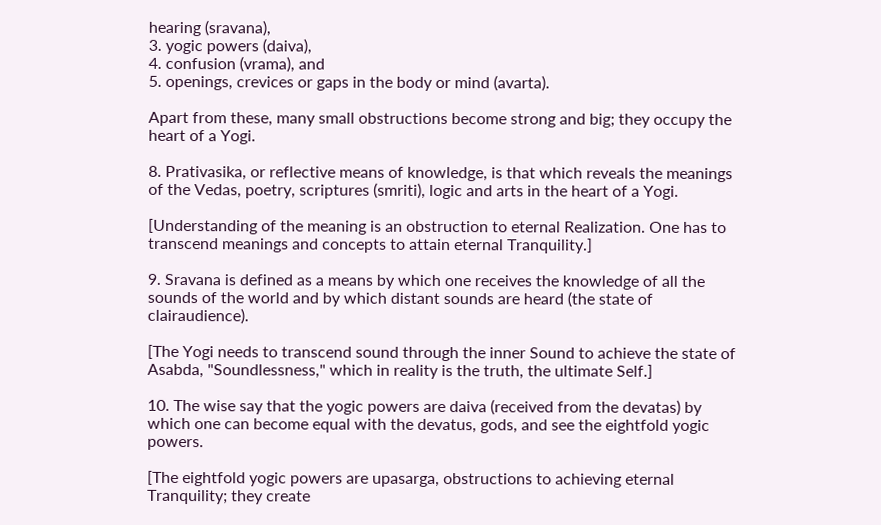hearing (sravana),
3. yogic powers (daiva),
4. confusion (vrama), and
5. openings, crevices or gaps in the body or mind (avarta).

Apart from these, many small obstructions become strong and big; they occupy the heart of a Yogi.

8. Prativasika, or reflective means of knowledge, is that which reveals the meanings of the Vedas, poetry, scriptures (smriti), logic and arts in the heart of a Yogi.

[Understanding of the meaning is an obstruction to eternal Realization. One has to transcend meanings and concepts to attain eternal Tranquility.]

9. Sravana is defined as a means by which one receives the knowledge of all the sounds of the world and by which distant sounds are heard (the state of clairaudience).

[The Yogi needs to transcend sound through the inner Sound to achieve the state of Asabda, "Soundlessness," which in reality is the truth, the ultimate Self.]

10. The wise say that the yogic powers are daiva (received from the devatas) by which one can become equal with the devatus, gods, and see the eightfold yogic powers.

[The eightfold yogic powers are upasarga, obstructions to achieving eternal Tranquility; they create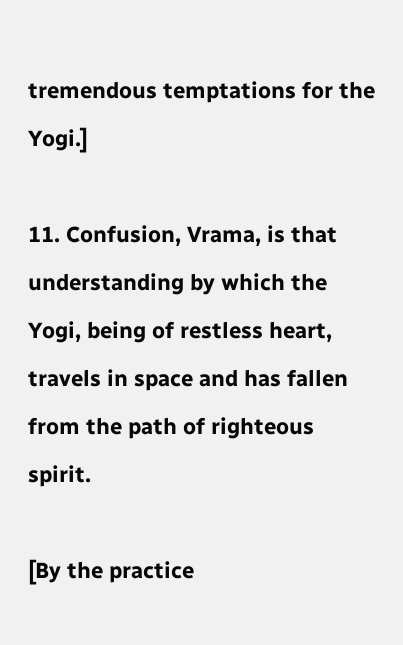tremendous temptations for the Yogi.]

11. Confusion, Vrama, is that understanding by which the Yogi, being of restless heart, travels in space and has fallen from the path of righteous spirit.

[By the practice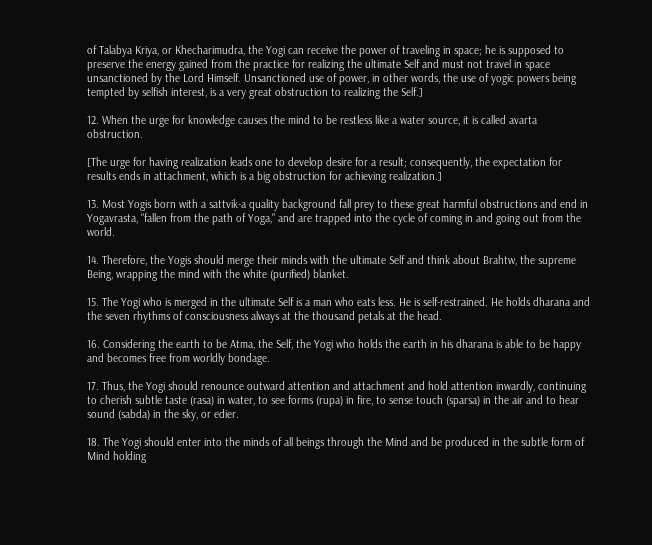of Talabya Kriya, or Khecharimudra, the Yogi can receive the power of traveling in space; he is supposed to preserve the energy gained from the practice for realizing the ultimate Self and must not travel in space unsanctioned by the Lord Himself. Unsanctioned use of power, in other words, the use of yogic powers being tempted by selfish interest, is a very great obstruction to realizing the Self.]

12. When the urge for knowledge causes the mind to be restless like a water source, it is called avarta obstruction.

[The urge for having realization leads one to develop desire for a result; consequently, the expectation for results ends in attachment, which is a big obstruction for achieving realization.]

13. Most Yogis born with a sattvik-a quality background fall prey to these great harmful obstructions and end in Yogavrasta, "fallen from the path of Yoga," and are trapped into the cycle of coming in and going out from the world.

14. Therefore, the Yogis should merge their minds with the ultimate Self and think about Brahtw, the supreme Being, wrapping the mind with the white (purified) blanket.

15. The Yogi who is merged in the ultimate Self is a man who eats less. He is self-restrained. He holds dharana and the seven rhythms of consciousness always at the thousand petals at the head.

16. Considering the earth to be Atma, the Self, the Yogi who holds the earth in his dharana is able to be happy and becomes free from worldly bondage.

17. Thus, the Yogi should renounce outward attention and attachment and hold attention inwardly, continuing to cherish subtle taste (rasa) in water, to see forms (rupa) in fire, to sense touch (sparsa) in the air and to hear sound (sabda) in the sky, or edier.

18. The Yogi should enter into the minds of all beings through the Mind and be produced in the subtle form of Mind holding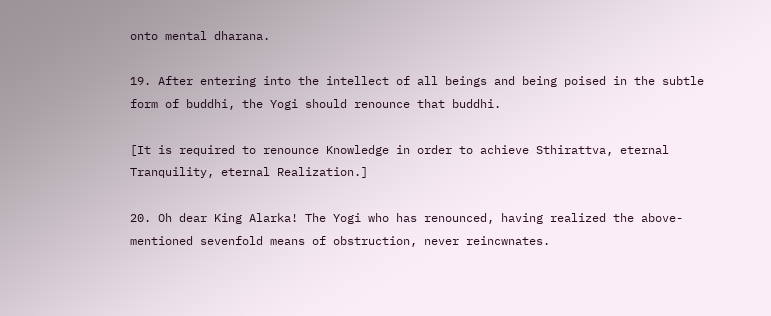onto mental dharana.

19. After entering into the intellect of all beings and being poised in the subtle form of buddhi, the Yogi should renounce that buddhi.

[It is required to renounce Knowledge in order to achieve Sthirattva, eternal Tranquility, eternal Realization.]

20. Oh dear King Alarka! The Yogi who has renounced, having realized the above-mentioned sevenfold means of obstruction, never reincwnates.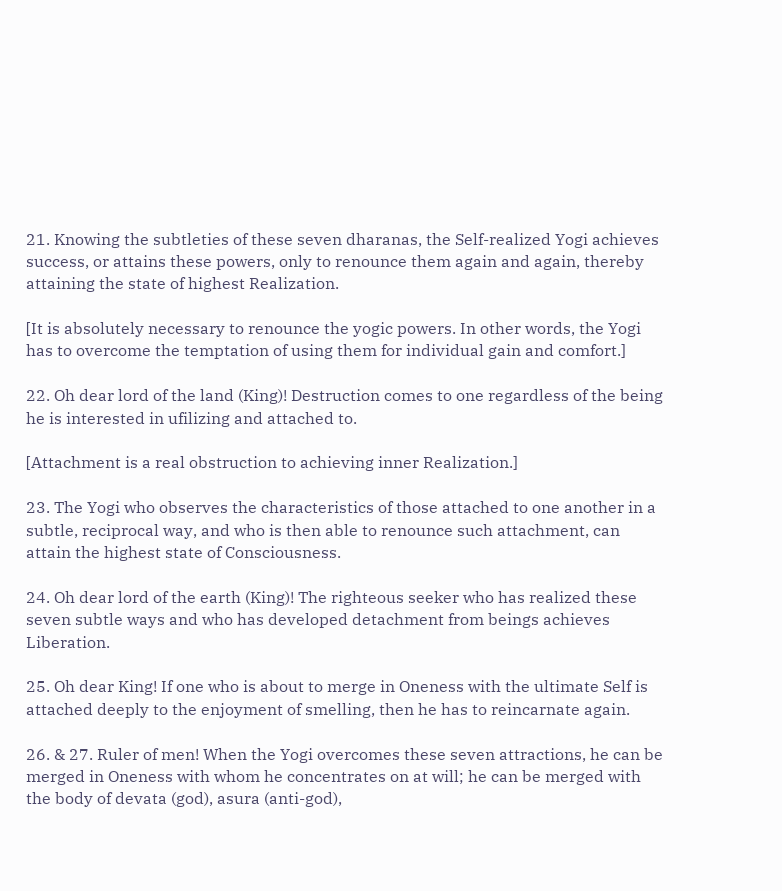21. Knowing the subtleties of these seven dharanas, the Self-realized Yogi achieves success, or attains these powers, only to renounce them again and again, thereby attaining the state of highest Realization.

[It is absolutely necessary to renounce the yogic powers. In other words, the Yogi has to overcome the temptation of using them for individual gain and comfort.]

22. Oh dear lord of the land (King)! Destruction comes to one regardless of the being he is interested in ufilizing and attached to.

[Attachment is a real obstruction to achieving inner Realization.]

23. The Yogi who observes the characteristics of those attached to one another in a subtle, reciprocal way, and who is then able to renounce such attachment, can attain the highest state of Consciousness.

24. Oh dear lord of the earth (King)! The righteous seeker who has realized these seven subtle ways and who has developed detachment from beings achieves Liberation.

25. Oh dear King! If one who is about to merge in Oneness with the ultimate Self is attached deeply to the enjoyment of smelling, then he has to reincarnate again.

26. & 27. Ruler of men! When the Yogi overcomes these seven attractions, he can be merged in Oneness with whom he concentrates on at will; he can be merged with the body of devata (god), asura (anti-god),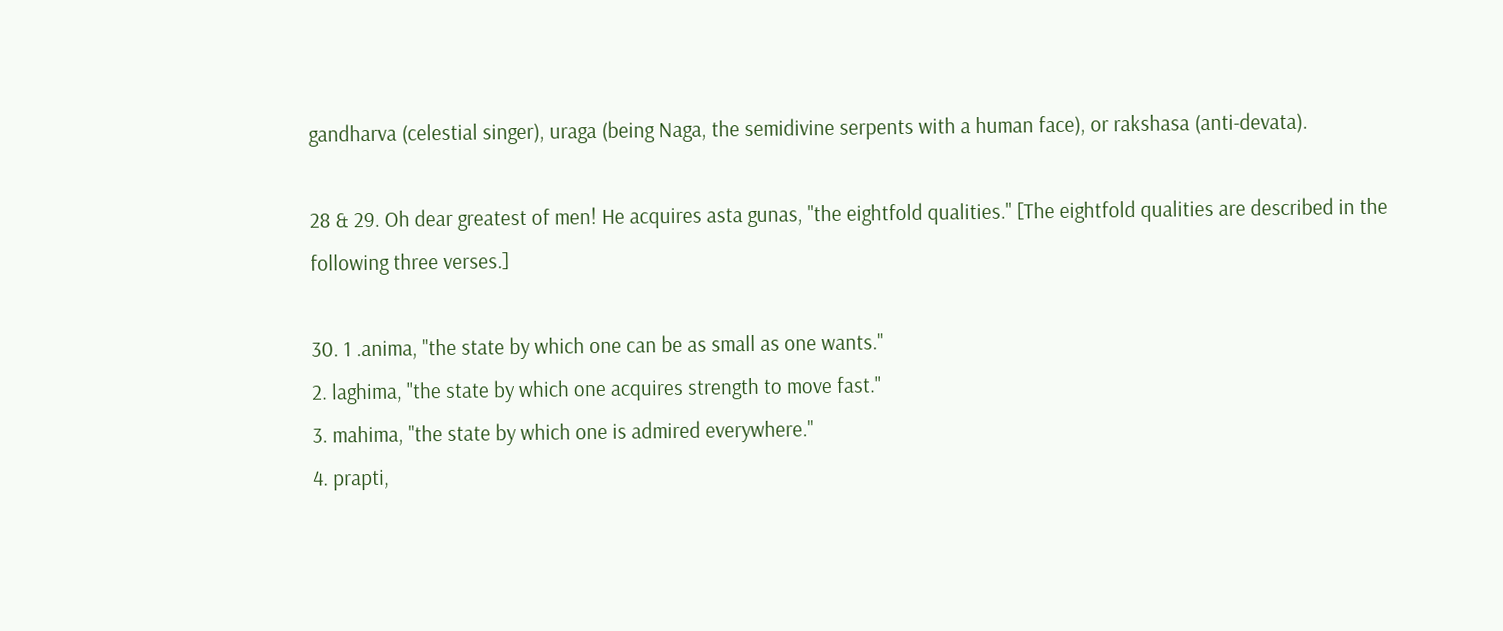gandharva (celestial singer), uraga (being Naga, the semidivine serpents with a human face), or rakshasa (anti-devata).

28 & 29. Oh dear greatest of men! He acquires asta gunas, "the eightfold qualities." [The eightfold qualities are described in the following three verses.]

30. 1 .anima, "the state by which one can be as small as one wants."
2. laghima, "the state by which one acquires strength to move fast."
3. mahima, "the state by which one is admired everywhere."
4. prapti,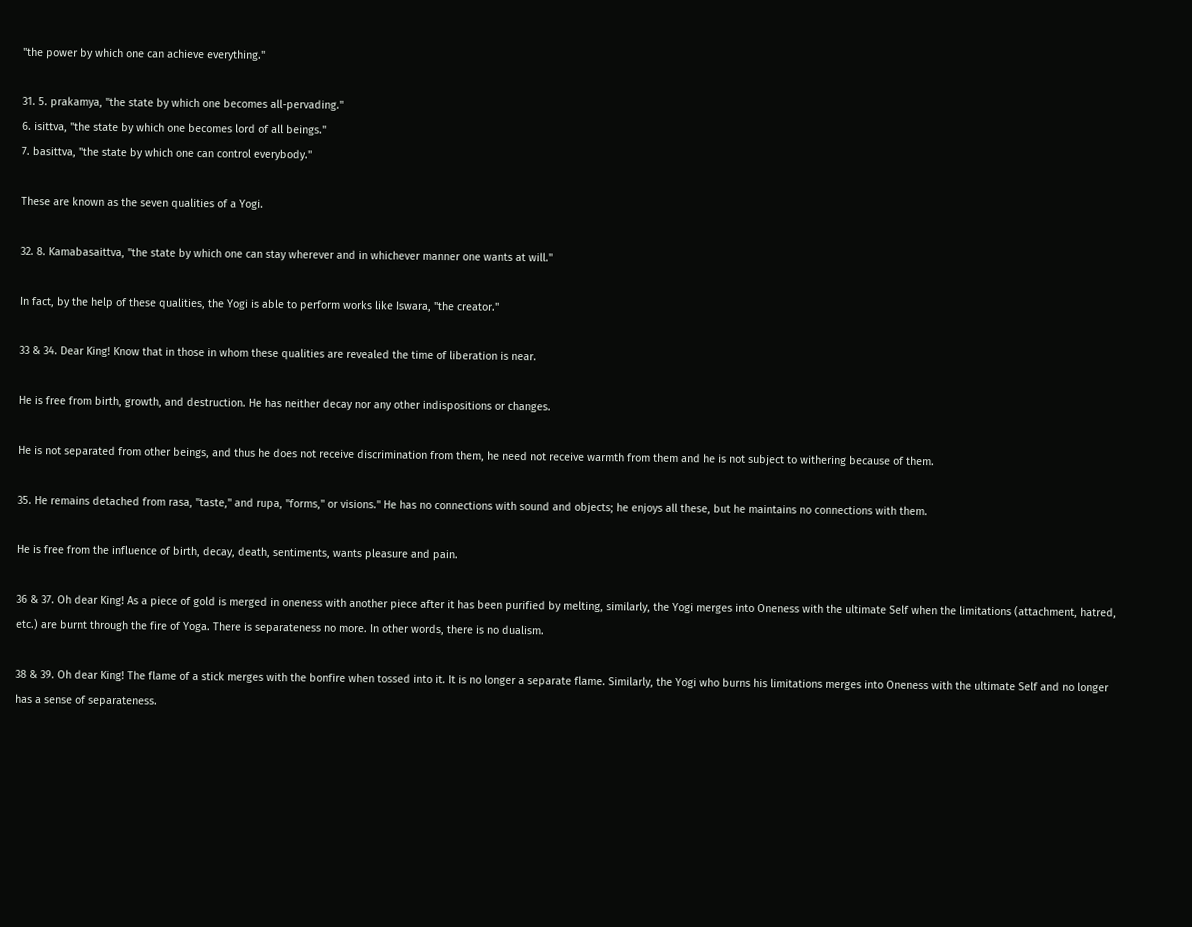"the power by which one can achieve everything."

31. 5. prakamya, "the state by which one becomes all-pervading."
6. isittva, "the state by which one becomes lord of all beings."
7. basittva, "the state by which one can control everybody."

These are known as the seven qualities of a Yogi.

32. 8. Kamabasaittva, "the state by which one can stay wherever and in whichever manner one wants at will."

In fact, by the help of these qualities, the Yogi is able to perform works like Iswara, "the creator."

33 & 34. Dear King! Know that in those in whom these qualities are revealed the time of liberation is near.

He is free from birth, growth, and destruction. He has neither decay nor any other indispositions or changes.

He is not separated from other beings, and thus he does not receive discrimination from them, he need not receive warmth from them and he is not subject to withering because of them.

35. He remains detached from rasa, "taste," and rupa, "forms," or visions." He has no connections with sound and objects; he enjoys all these, but he maintains no connections with them.

He is free from the influence of birth, decay, death, sentiments, wants pleasure and pain.

36 & 37. Oh dear King! As a piece of gold is merged in oneness with another piece after it has been purified by melting, similarly, the Yogi merges into Oneness with the ultimate Self when the limitations (attachment, hatred, etc.) are burnt through the fire of Yoga. There is separateness no more. In other words, there is no dualism.

38 & 39. Oh dear King! The flame of a stick merges with the bonfire when tossed into it. It is no longer a separate flame. Similarly, the Yogi who burns his limitations merges into Oneness with the ultimate Self and no longer has a sense of separateness.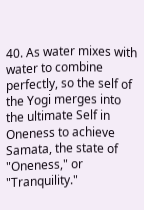40. As water mixes with water to combine perfectly, so the self of the Yogi merges into the ultimate Self in Oneness to achieve Samata, the state of "Oneness," or "Tranquility."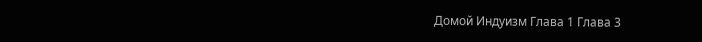Домой Индуизм Глава 1 Глава 3